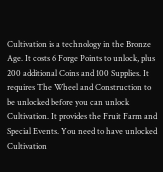Cultivation is a technology in the Bronze Age. It costs 6 Forge Points to unlock, plus 200 additional Coins and 100 Supplies. It requires The Wheel and Construction to be unlocked before you can unlock Cultivation. It provides the Fruit Farm and Special Events. You need to have unlocked Cultivation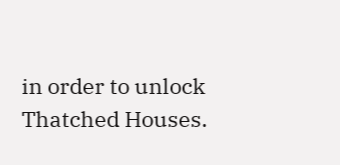in order to unlock Thatched Houses.